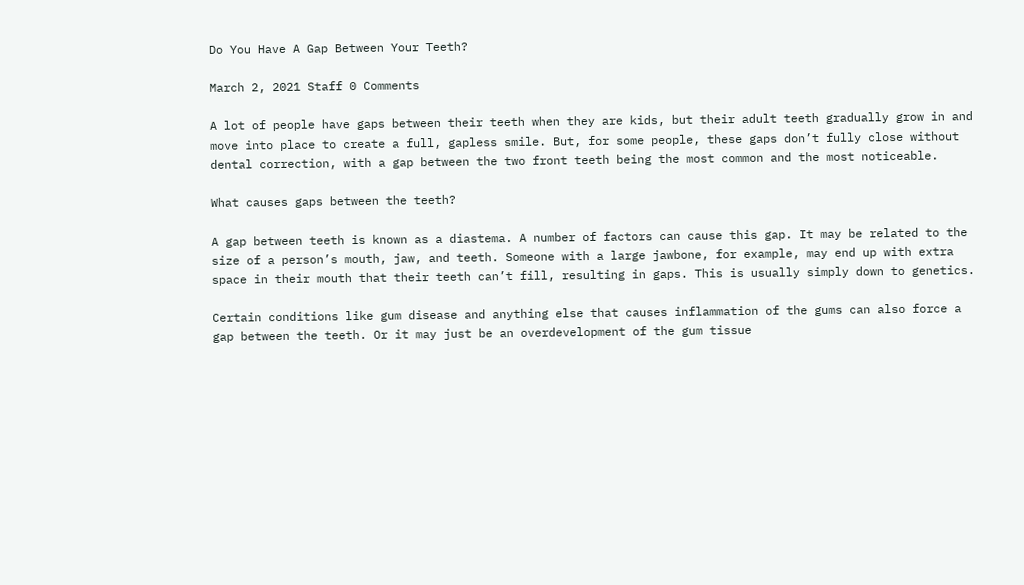Do You Have A Gap Between Your Teeth?

March 2, 2021 Staff 0 Comments

A lot of people have gaps between their teeth when they are kids, but their adult teeth gradually grow in and move into place to create a full, gapless smile. But, for some people, these gaps don’t fully close without dental correction, with a gap between the two front teeth being the most common and the most noticeable.

What causes gaps between the teeth?

A gap between teeth is known as a diastema. A number of factors can cause this gap. It may be related to the size of a person’s mouth, jaw, and teeth. Someone with a large jawbone, for example, may end up with extra space in their mouth that their teeth can’t fill, resulting in gaps. This is usually simply down to genetics.

Certain conditions like gum disease and anything else that causes inflammation of the gums can also force a gap between the teeth. Or it may just be an overdevelopment of the gum tissue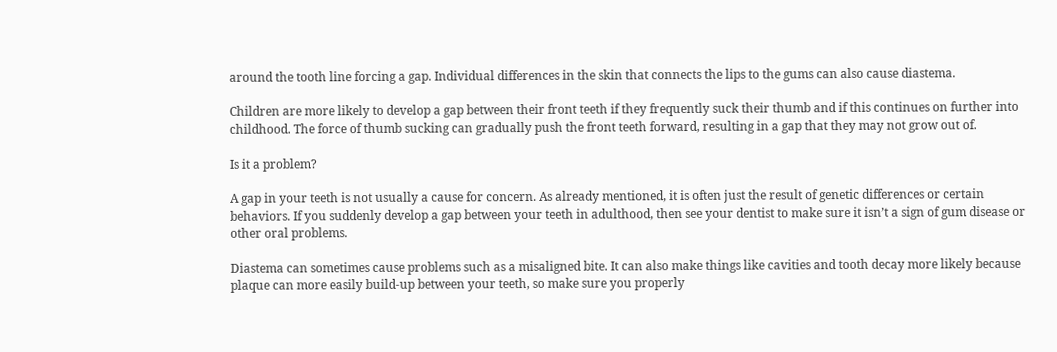around the tooth line forcing a gap. Individual differences in the skin that connects the lips to the gums can also cause diastema.

Children are more likely to develop a gap between their front teeth if they frequently suck their thumb and if this continues on further into childhood. The force of thumb sucking can gradually push the front teeth forward, resulting in a gap that they may not grow out of.

Is it a problem?

A gap in your teeth is not usually a cause for concern. As already mentioned, it is often just the result of genetic differences or certain behaviors. If you suddenly develop a gap between your teeth in adulthood, then see your dentist to make sure it isn’t a sign of gum disease or other oral problems.

Diastema can sometimes cause problems such as a misaligned bite. It can also make things like cavities and tooth decay more likely because plaque can more easily build-up between your teeth, so make sure you properly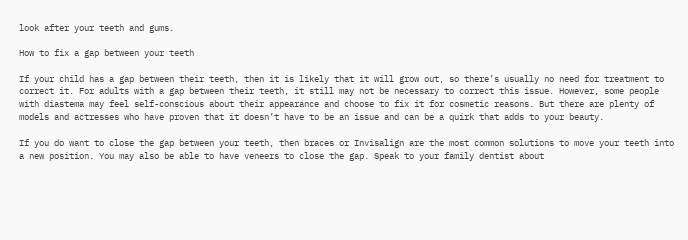look after your teeth and gums.

How to fix a gap between your teeth

If your child has a gap between their teeth, then it is likely that it will grow out, so there’s usually no need for treatment to correct it. For adults with a gap between their teeth, it still may not be necessary to correct this issue. However, some people with diastema may feel self-conscious about their appearance and choose to fix it for cosmetic reasons. But there are plenty of models and actresses who have proven that it doesn’t have to be an issue and can be a quirk that adds to your beauty.

If you do want to close the gap between your teeth, then braces or Invisalign are the most common solutions to move your teeth into a new position. You may also be able to have veneers to close the gap. Speak to your family dentist about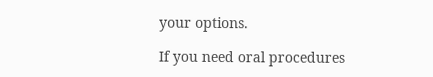your options.

If you need oral procedures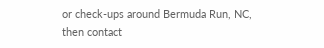or check-ups around Bermuda Run, NC, then contact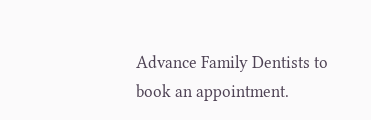Advance Family Dentists to book an appointment.